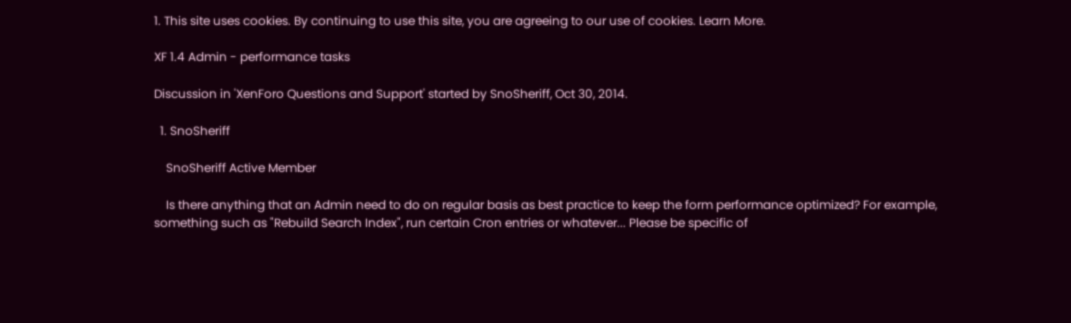1. This site uses cookies. By continuing to use this site, you are agreeing to our use of cookies. Learn More.

XF 1.4 Admin - performance tasks

Discussion in 'XenForo Questions and Support' started by SnoSheriff, Oct 30, 2014.

  1. SnoSheriff

    SnoSheriff Active Member

    Is there anything that an Admin need to do on regular basis as best practice to keep the form performance optimized? For example, something such as "Rebuild Search Index", run certain Cron entries or whatever... Please be specific of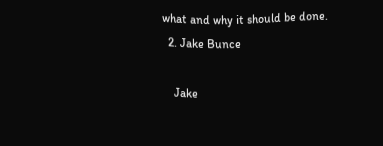what and why it should be done.
  2. Jake Bunce

    Jake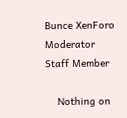Bunce XenForo Moderator Staff Member

    Nothing on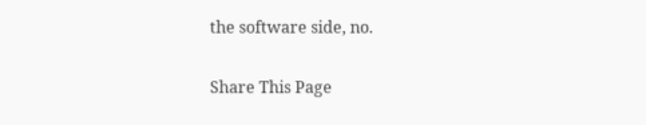the software side, no.

Share This Page